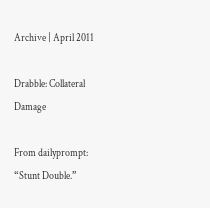Archive | April 2011

Drabble: Collateral Damage

From dailyprompt: “Stunt Double.”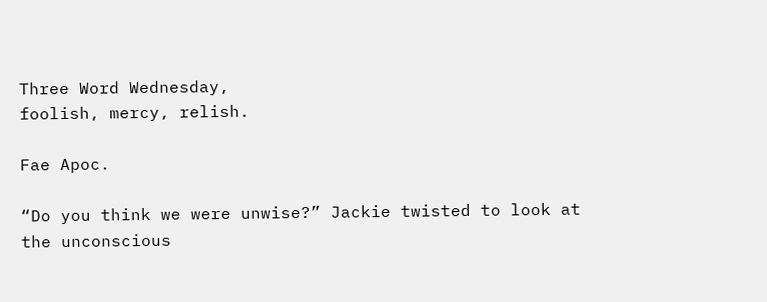Three Word Wednesday,
foolish, mercy, relish.

Fae Apoc.

“Do you think we were unwise?” Jackie twisted to look at the unconscious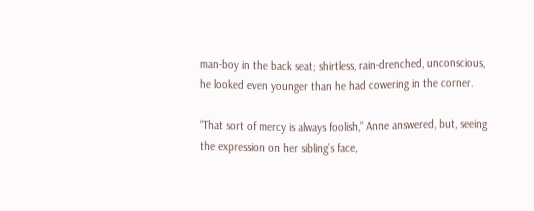man-boy in the back seat; shirtless, rain-drenched, unconscious, he looked even younger than he had cowering in the corner.

“That sort of mercy is always foolish,” Anne answered, but, seeing the expression on her sibling’s face,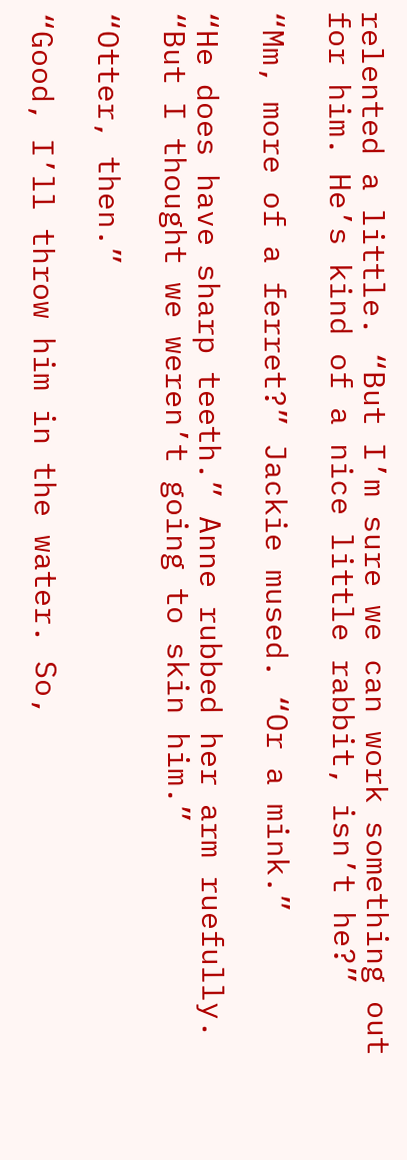relented a little. “But I’m sure we can work something out for him. He’s kind of a nice little rabbit, isn’t he?”

“Mm, more of a ferret?” Jackie mused. “Or a mink.”

“He does have sharp teeth.” Anne rubbed her arm ruefully. “But I thought we weren’t going to skin him.”

“Otter, then.”

“Good, I’ll throw him in the water. So,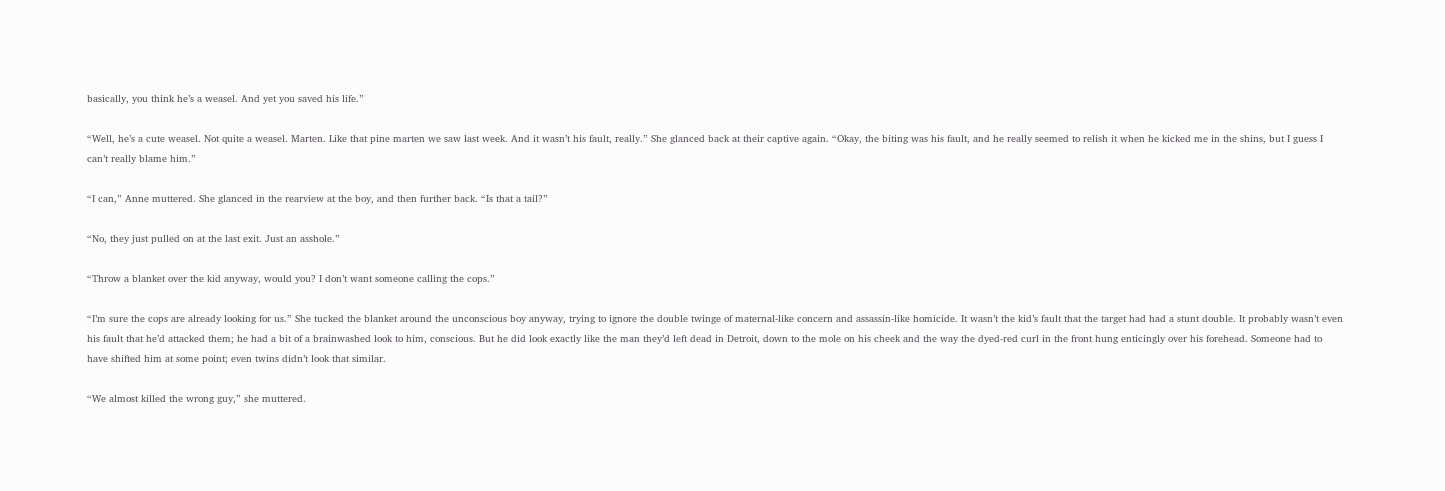basically, you think he’s a weasel. And yet you saved his life.”

“Well, he’s a cute weasel. Not quite a weasel. Marten. Like that pine marten we saw last week. And it wasn’t his fault, really.” She glanced back at their captive again. “Okay, the biting was his fault, and he really seemed to relish it when he kicked me in the shins, but I guess I can’t really blame him.”

“I can,” Anne muttered. She glanced in the rearview at the boy, and then further back. “Is that a tail?”

“No, they just pulled on at the last exit. Just an asshole.”

“Throw a blanket over the kid anyway, would you? I don’t want someone calling the cops.”

“I’m sure the cops are already looking for us.” She tucked the blanket around the unconscious boy anyway, trying to ignore the double twinge of maternal-like concern and assassin-like homicide. It wasn’t the kid’s fault that the target had had a stunt double. It probably wasn’t even his fault that he’d attacked them; he had a bit of a brainwashed look to him, conscious. But he did look exactly like the man they’d left dead in Detroit, down to the mole on his cheek and the way the dyed-red curl in the front hung enticingly over his forehead. Someone had to have shifted him at some point; even twins didn’t look that similar.

“We almost killed the wrong guy,” she muttered.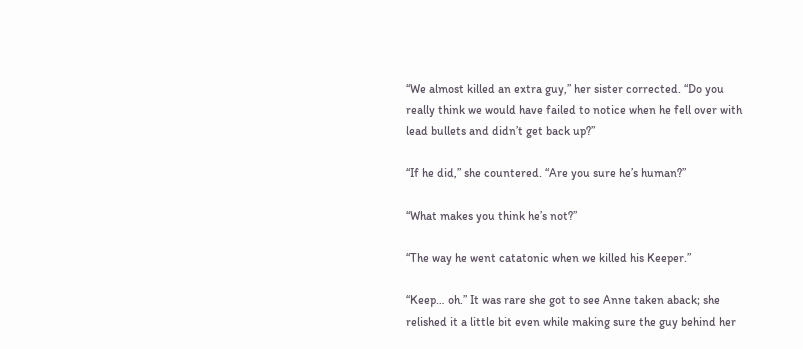“We almost killed an extra guy,” her sister corrected. “Do you really think we would have failed to notice when he fell over with lead bullets and didn’t get back up?”

“If he did,” she countered. “Are you sure he’s human?”

“What makes you think he’s not?”

“The way he went catatonic when we killed his Keeper.”

“Keep… oh.” It was rare she got to see Anne taken aback; she relished it a little bit even while making sure the guy behind her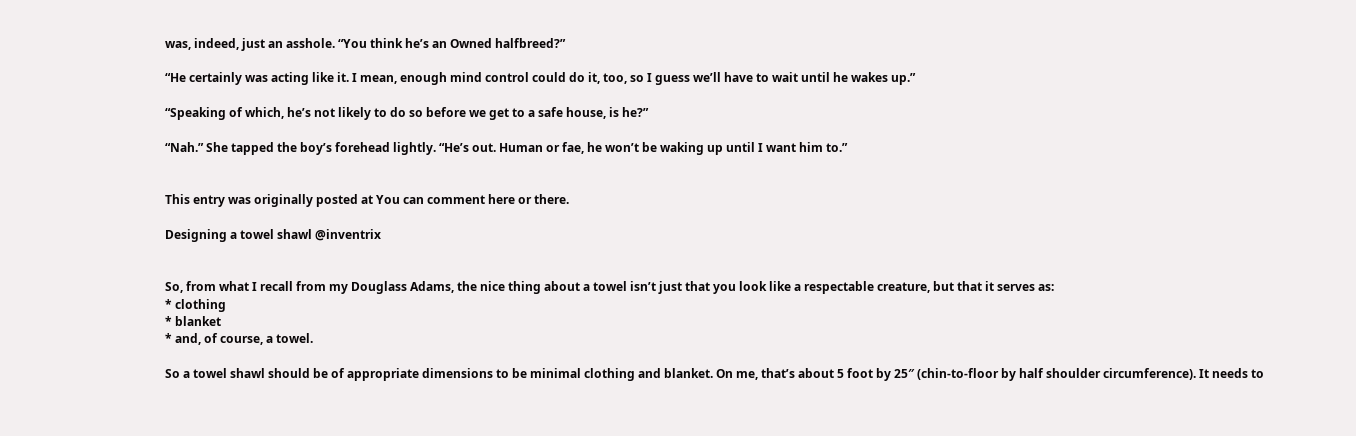was, indeed, just an asshole. “You think he’s an Owned halfbreed?”

“He certainly was acting like it. I mean, enough mind control could do it, too, so I guess we’ll have to wait until he wakes up.”

“Speaking of which, he’s not likely to do so before we get to a safe house, is he?”

“Nah.” She tapped the boy’s forehead lightly. “He’s out. Human or fae, he won’t be waking up until I want him to.”


This entry was originally posted at You can comment here or there.

Designing a towel shawl @inventrix


So, from what I recall from my Douglass Adams, the nice thing about a towel isn’t just that you look like a respectable creature, but that it serves as:
* clothing
* blanket
* and, of course, a towel.

So a towel shawl should be of appropriate dimensions to be minimal clothing and blanket. On me, that’s about 5 foot by 25″ (chin-to-floor by half shoulder circumference). It needs to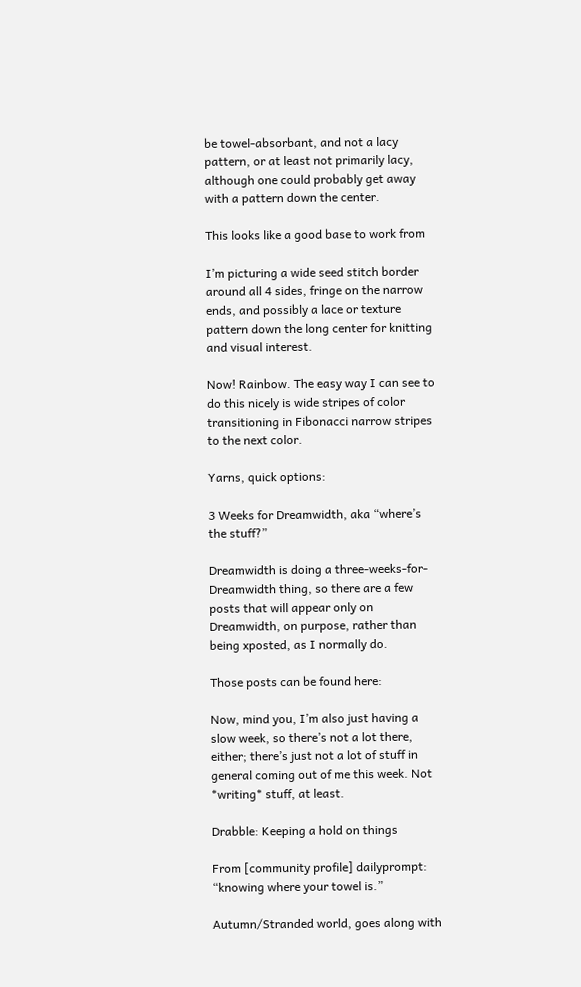be towel-absorbant, and not a lacy pattern, or at least not primarily lacy, although one could probably get away with a pattern down the center.

This looks like a good base to work from

I’m picturing a wide seed stitch border around all 4 sides, fringe on the narrow ends, and possibly a lace or texture pattern down the long center for knitting and visual interest.

Now! Rainbow. The easy way I can see to do this nicely is wide stripes of color transitioning in Fibonacci narrow stripes to the next color.

Yarns, quick options:

3 Weeks for Dreamwidth, aka “where’s the stuff?”

Dreamwidth is doing a three-weeks-for-Dreamwidth thing, so there are a few posts that will appear only on Dreamwidth, on purpose, rather than being xposted, as I normally do.

Those posts can be found here:

Now, mind you, I’m also just having a slow week, so there’s not a lot there, either; there’s just not a lot of stuff in general coming out of me this week. Not *writing* stuff, at least.

Drabble: Keeping a hold on things

From [community profile] dailyprompt: “knowing where your towel is.”

Autumn/Stranded world, goes along with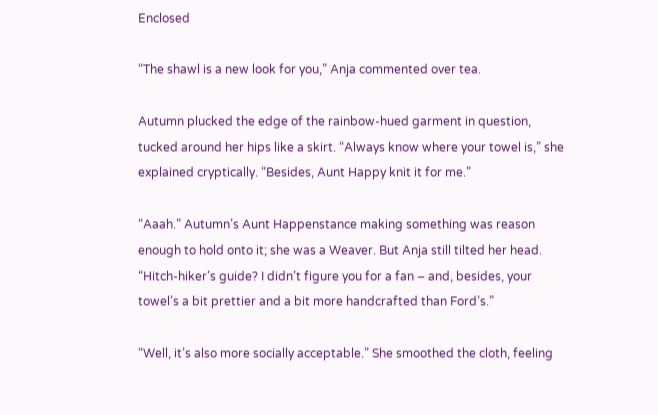Enclosed

“The shawl is a new look for you,” Anja commented over tea.

Autumn plucked the edge of the rainbow-hued garment in question, tucked around her hips like a skirt. “Always know where your towel is,” she explained cryptically. “Besides, Aunt Happy knit it for me.”

“Aaah.” Autumn’s Aunt Happenstance making something was reason enough to hold onto it; she was a Weaver. But Anja still tilted her head. “Hitch-hiker’s guide? I didn’t figure you for a fan – and, besides, your towel’s a bit prettier and a bit more handcrafted than Ford’s.”

“Well, it’s also more socially acceptable.” She smoothed the cloth, feeling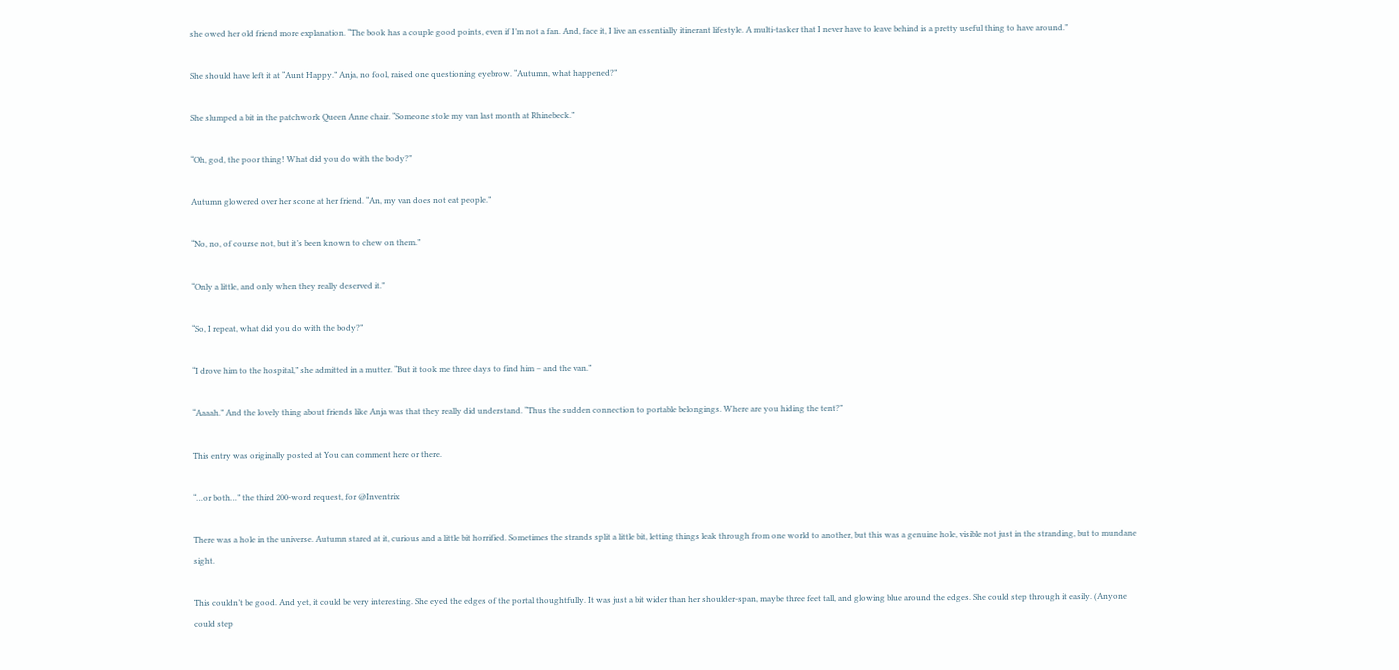she owed her old friend more explanation. “The book has a couple good points, even if I’m not a fan. And, face it, I live an essentially itinerant lifestyle. A multi-tasker that I never have to leave behind is a pretty useful thing to have around.”

She should have left it at “Aunt Happy.” Anja, no fool, raised one questioning eyebrow. “Autumn, what happened?”

She slumped a bit in the patchwork Queen Anne chair. “Someone stole my van last month at Rhinebeck.”

“Oh, god, the poor thing! What did you do with the body?”

Autumn glowered over her scone at her friend. “An, my van does not eat people.”

“No, no, of course not, but it’s been known to chew on them.”

“Only a little, and only when they really deserved it.”

“So, I repeat, what did you do with the body?”

“I drove him to the hospital,” she admitted in a mutter. “But it took me three days to find him – and the van.”

“Aaaah.” And the lovely thing about friends like Anja was that they really did understand. “Thus the sudden connection to portable belongings. Where are you hiding the tent?”

This entry was originally posted at You can comment here or there.

“…or both…” the third 200-word request, for @Inventrix

There was a hole in the universe. Autumn stared at it, curious and a little bit horrified. Sometimes the strands split a little bit, letting things leak through from one world to another, but this was a genuine hole, visible not just in the stranding, but to mundane sight.

This couldn’t be good. And yet, it could be very interesting. She eyed the edges of the portal thoughtfully. It was just a bit wider than her shoulder-span, maybe three feet tall, and glowing blue around the edges. She could step through it easily. (Anyone could step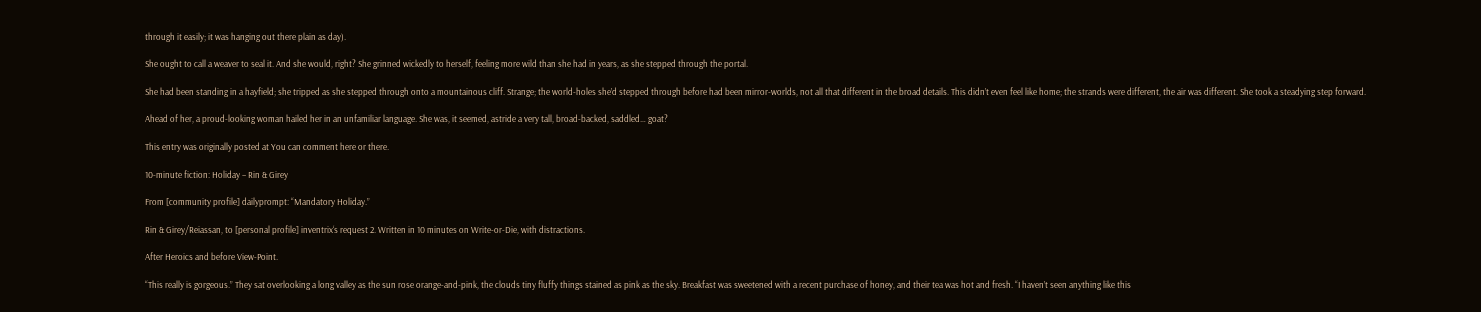through it easily; it was hanging out there plain as day).

She ought to call a weaver to seal it. And she would, right? She grinned wickedly to herself, feeling more wild than she had in years, as she stepped through the portal.

She had been standing in a hayfield; she tripped as she stepped through onto a mountainous cliff. Strange; the world-holes she’d stepped through before had been mirror-worlds, not all that different in the broad details. This didn’t even feel like home; the strands were different, the air was different. She took a steadying step forward.

Ahead of her, a proud-looking woman hailed her in an unfamiliar language. She was, it seemed, astride a very tall, broad-backed, saddled… goat?

This entry was originally posted at You can comment here or there.

10-minute fiction: Holiday – Rin & Girey

From [community profile] dailyprompt: “Mandatory Holiday.”

Rin & Girey/Reiassan, to [personal profile] inventrix‘s request 2. Written in 10 minutes on Write-or-Die, with distractions.

After Heroics and before View-Point.

“This really is gorgeous.” They sat overlooking a long valley as the sun rose orange-and-pink, the clouds tiny fluffy things stained as pink as the sky. Breakfast was sweetened with a recent purchase of honey, and their tea was hot and fresh. “I haven’t seen anything like this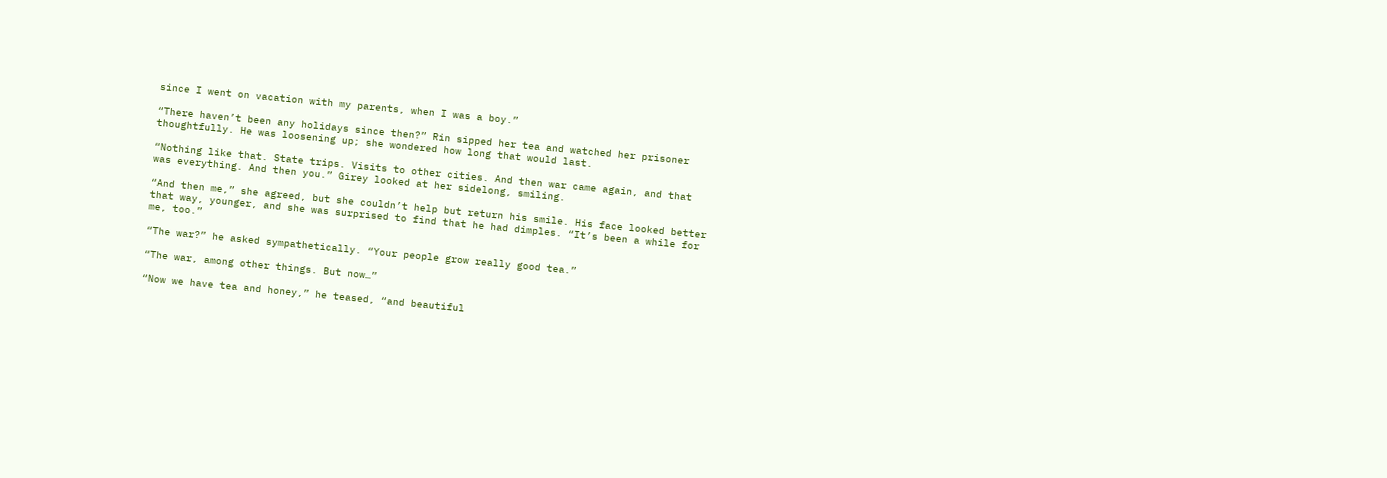since I went on vacation with my parents, when I was a boy.”

“There haven’t been any holidays since then?” Rin sipped her tea and watched her prisoner thoughtfully. He was loosening up; she wondered how long that would last.

“Nothing like that. State trips. Visits to other cities. And then war came again, and that was everything. And then you.” Girey looked at her sidelong, smiling.

“And then me,” she agreed, but she couldn’t help but return his smile. His face looked better that way, younger, and she was surprised to find that he had dimples. “It’s been a while for me, too.”

“The war?” he asked sympathetically. “Your people grow really good tea.”

“The war, among other things. But now…”

“Now we have tea and honey,” he teased, “and beautiful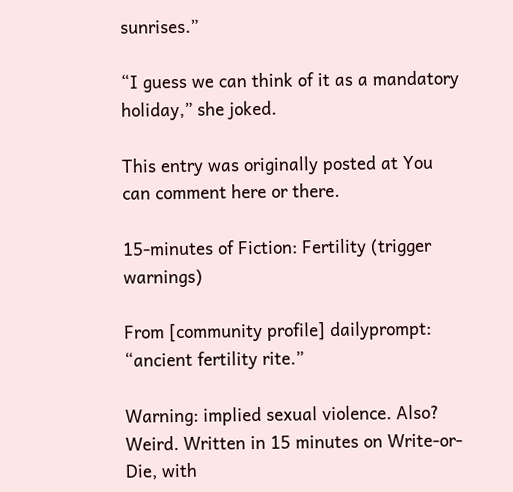sunrises.”

“I guess we can think of it as a mandatory holiday,” she joked.

This entry was originally posted at You can comment here or there.

15-minutes of Fiction: Fertility (trigger warnings)

From [community profile] dailyprompt: “ancient fertility rite.”

Warning: implied sexual violence. Also? Weird. Written in 15 minutes on Write-or-Die, with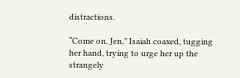distractions.

“Come on, Jen,” Isaiah coaxed, tugging her hand, trying to urge her up the strangely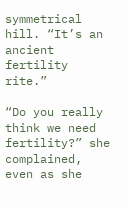symmetrical hill. “It’s an ancient fertility rite.”

“Do you really think we need fertility?” she complained, even as she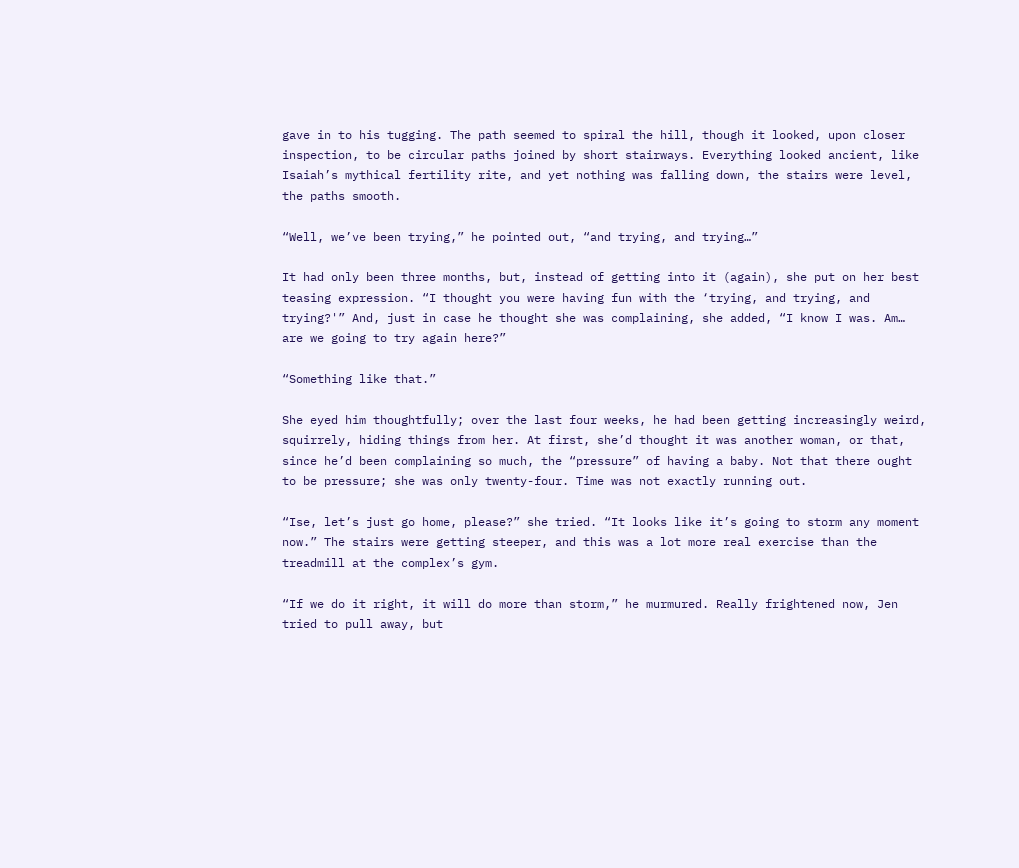gave in to his tugging. The path seemed to spiral the hill, though it looked, upon closer inspection, to be circular paths joined by short stairways. Everything looked ancient, like Isaiah’s mythical fertility rite, and yet nothing was falling down, the stairs were level, the paths smooth.

“Well, we’ve been trying,” he pointed out, “and trying, and trying…”

It had only been three months, but, instead of getting into it (again), she put on her best teasing expression. “I thought you were having fun with the ‘trying, and trying, and trying?'” And, just in case he thought she was complaining, she added, “I know I was. Am… are we going to try again here?”

“Something like that.”

She eyed him thoughtfully; over the last four weeks, he had been getting increasingly weird, squirrely, hiding things from her. At first, she’d thought it was another woman, or that, since he’d been complaining so much, the “pressure” of having a baby. Not that there ought to be pressure; she was only twenty-four. Time was not exactly running out.

“Ise, let’s just go home, please?” she tried. “It looks like it’s going to storm any moment now.” The stairs were getting steeper, and this was a lot more real exercise than the treadmill at the complex’s gym.

“If we do it right, it will do more than storm,” he murmured. Really frightened now, Jen tried to pull away, but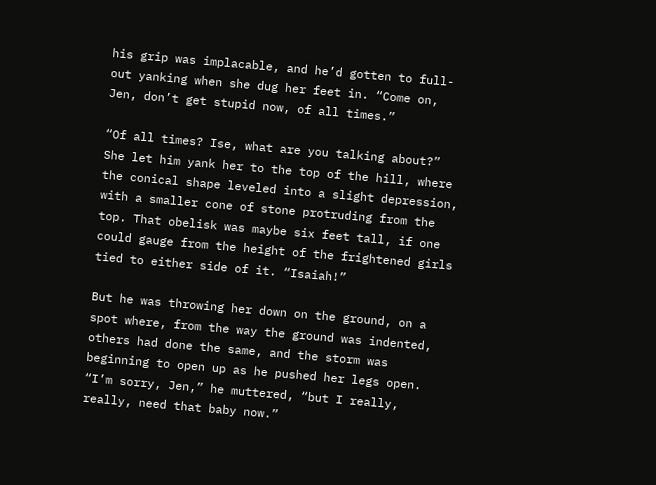his grip was implacable, and he’d gotten to full-out yanking when she dug her feet in. “Come on, Jen, don’t get stupid now, of all times.”

“Of all times? Ise, what are you talking about?” She let him yank her to the top of the hill, where the conical shape leveled into a slight depression, with a smaller cone of stone protruding from the top. That obelisk was maybe six feet tall, if one could gauge from the height of the frightened girls tied to either side of it. “Isaiah!”

But he was throwing her down on the ground, on a spot where, from the way the ground was indented, others had done the same, and the storm was beginning to open up as he pushed her legs open. “I’m sorry, Jen,” he muttered, “but I really, really, need that baby now.”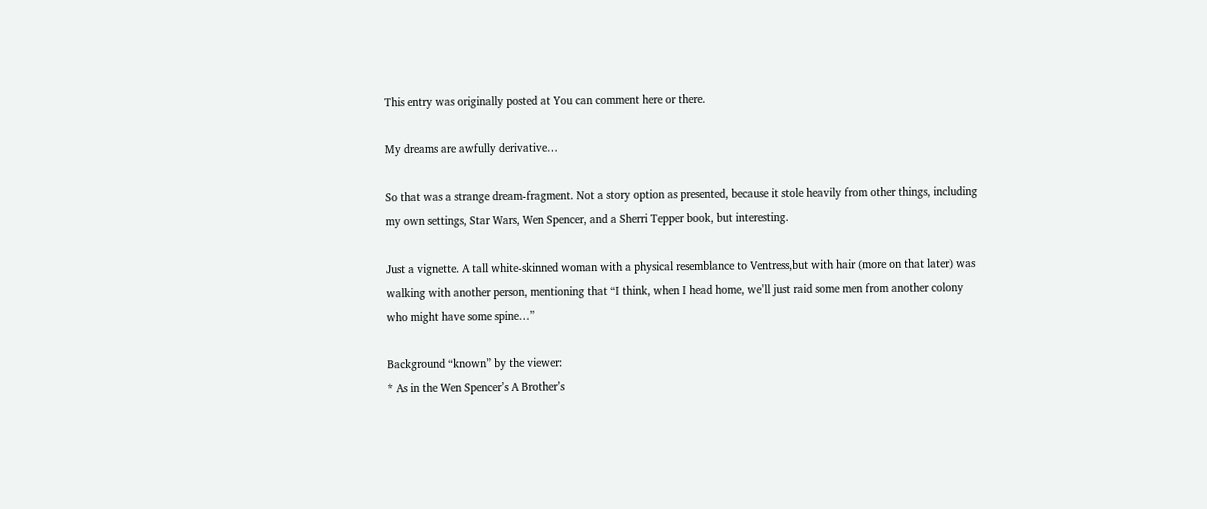This entry was originally posted at You can comment here or there.

My dreams are awfully derivative…

So that was a strange dream-fragment. Not a story option as presented, because it stole heavily from other things, including my own settings, Star Wars, Wen Spencer, and a Sherri Tepper book, but interesting.

Just a vignette. A tall white-skinned woman with a physical resemblance to Ventress,but with hair (more on that later) was walking with another person, mentioning that “I think, when I head home, we’ll just raid some men from another colony who might have some spine…”

Background “known” by the viewer:
* As in the Wen Spencer’s A Brother’s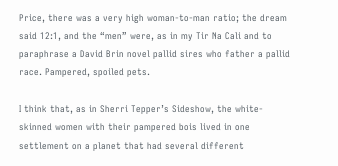Price, there was a very high woman-to-man ratio; the dream said 12:1, and the “men” were, as in my Tir Na Cali and to paraphrase a David Brin novel pallid sires who father a pallid race. Pampered, spoiled pets.

I think that, as in Sherri Tepper’s Sideshow, the white-skinned women with their pampered bois lived in one settlement on a planet that had several different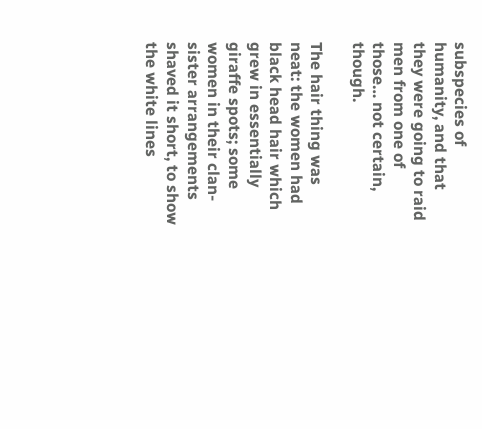subspecies of humanity, and that they were going to raid men from one of those… not certain, though.

The hair thing was neat: the women had black head hair which grew in essentially giraffe spots; some women in their clan-sister arrangements shaved it short, to show the white lines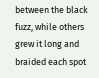between the black fuzz, while others grew it long and braided each spot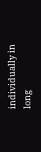individually in long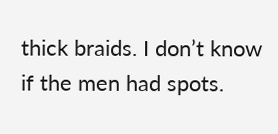thick braids. I don’t know if the men had spots.